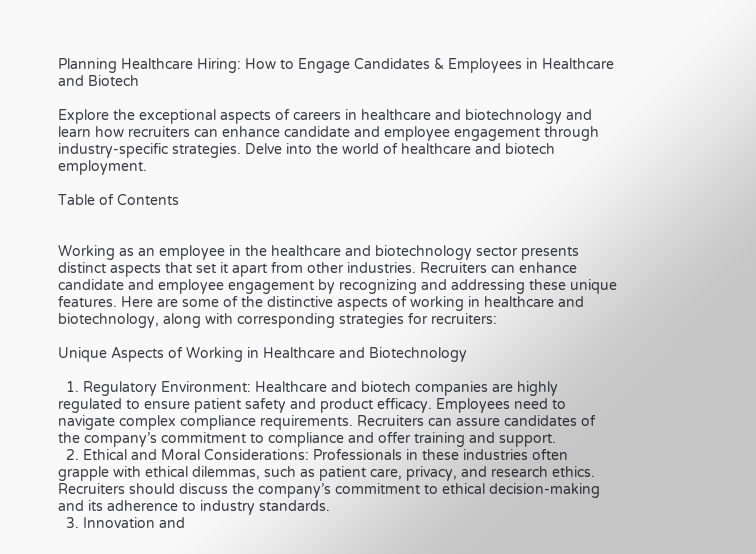Planning Healthcare Hiring: How to Engage Candidates & Employees in Healthcare and Biotech

Explore the exceptional aspects of careers in healthcare and biotechnology and learn how recruiters can enhance candidate and employee engagement through industry-specific strategies. Delve into the world of healthcare and biotech employment.

Table of Contents


Working as an employee in the healthcare and biotechnology sector presents distinct aspects that set it apart from other industries. Recruiters can enhance candidate and employee engagement by recognizing and addressing these unique features. Here are some of the distinctive aspects of working in healthcare and biotechnology, along with corresponding strategies for recruiters:

Unique Aspects of Working in Healthcare and Biotechnology

  1. Regulatory Environment: Healthcare and biotech companies are highly regulated to ensure patient safety and product efficacy. Employees need to navigate complex compliance requirements. Recruiters can assure candidates of the company’s commitment to compliance and offer training and support.
  2. Ethical and Moral Considerations: Professionals in these industries often grapple with ethical dilemmas, such as patient care, privacy, and research ethics. Recruiters should discuss the company’s commitment to ethical decision-making and its adherence to industry standards.
  3. Innovation and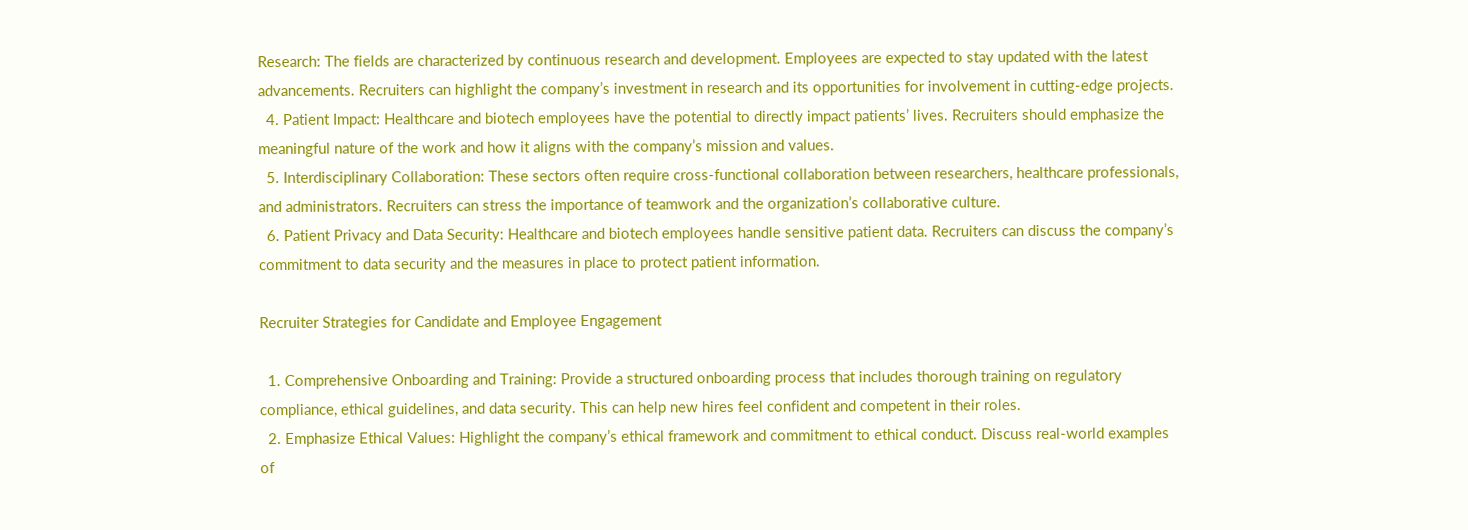Research: The fields are characterized by continuous research and development. Employees are expected to stay updated with the latest advancements. Recruiters can highlight the company’s investment in research and its opportunities for involvement in cutting-edge projects.
  4. Patient Impact: Healthcare and biotech employees have the potential to directly impact patients’ lives. Recruiters should emphasize the meaningful nature of the work and how it aligns with the company’s mission and values.
  5. Interdisciplinary Collaboration: These sectors often require cross-functional collaboration between researchers, healthcare professionals, and administrators. Recruiters can stress the importance of teamwork and the organization’s collaborative culture.
  6. Patient Privacy and Data Security: Healthcare and biotech employees handle sensitive patient data. Recruiters can discuss the company’s commitment to data security and the measures in place to protect patient information.

Recruiter Strategies for Candidate and Employee Engagement

  1. Comprehensive Onboarding and Training: Provide a structured onboarding process that includes thorough training on regulatory compliance, ethical guidelines, and data security. This can help new hires feel confident and competent in their roles.
  2. Emphasize Ethical Values: Highlight the company’s ethical framework and commitment to ethical conduct. Discuss real-world examples of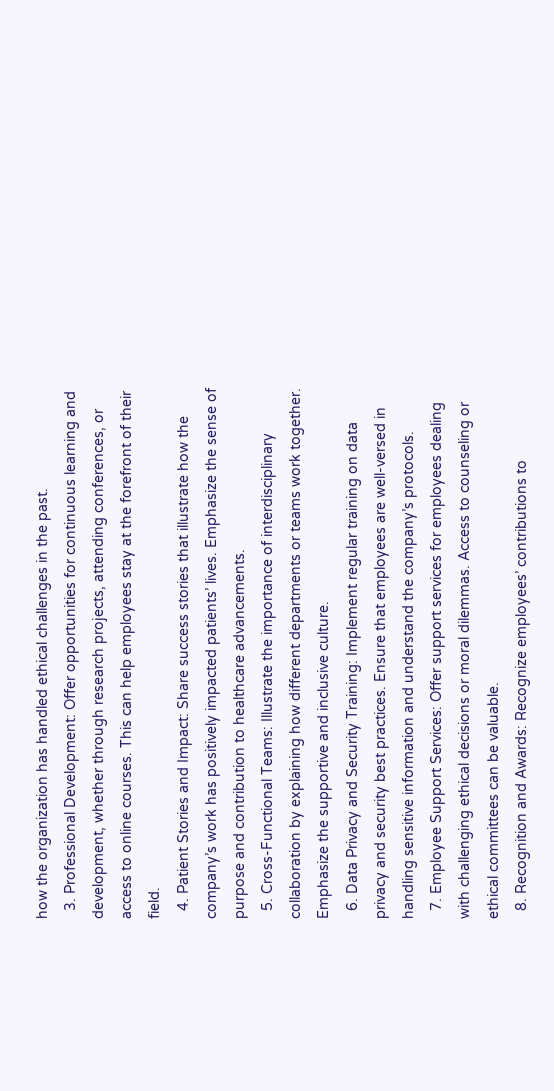how the organization has handled ethical challenges in the past.
  3. Professional Development: Offer opportunities for continuous learning and development, whether through research projects, attending conferences, or access to online courses. This can help employees stay at the forefront of their field.
  4. Patient Stories and Impact: Share success stories that illustrate how the company’s work has positively impacted patients’ lives. Emphasize the sense of purpose and contribution to healthcare advancements.
  5. Cross-Functional Teams: Illustrate the importance of interdisciplinary collaboration by explaining how different departments or teams work together. Emphasize the supportive and inclusive culture.
  6. Data Privacy and Security Training: Implement regular training on data privacy and security best practices. Ensure that employees are well-versed in handling sensitive information and understand the company’s protocols.
  7. Employee Support Services: Offer support services for employees dealing with challenging ethical decisions or moral dilemmas. Access to counseling or ethical committees can be valuable.
  8. Recognition and Awards: Recognize employees’ contributions to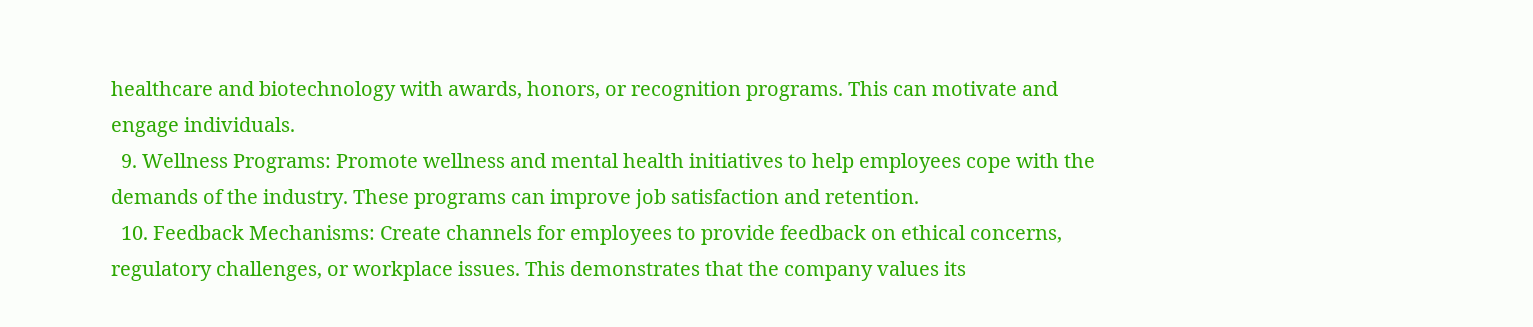healthcare and biotechnology with awards, honors, or recognition programs. This can motivate and engage individuals.
  9. Wellness Programs: Promote wellness and mental health initiatives to help employees cope with the demands of the industry. These programs can improve job satisfaction and retention.
  10. Feedback Mechanisms: Create channels for employees to provide feedback on ethical concerns, regulatory challenges, or workplace issues. This demonstrates that the company values its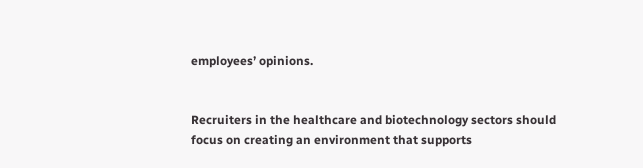employees’ opinions.


Recruiters in the healthcare and biotechnology sectors should focus on creating an environment that supports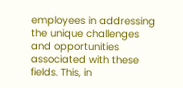employees in addressing the unique challenges and opportunities associated with these fields. This, in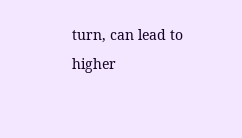turn, can lead to higher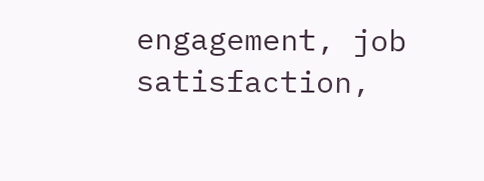engagement, job satisfaction,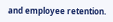and employee retention.